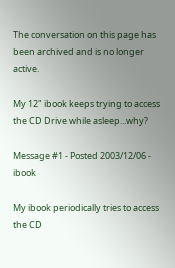The conversation on this page has been archived and is no longer active.

My 12" ibook keeps trying to access the CD Drive while asleep...why?

Message #1 - Posted 2003/12/06 - ibook

My ibook periodically tries to access the CD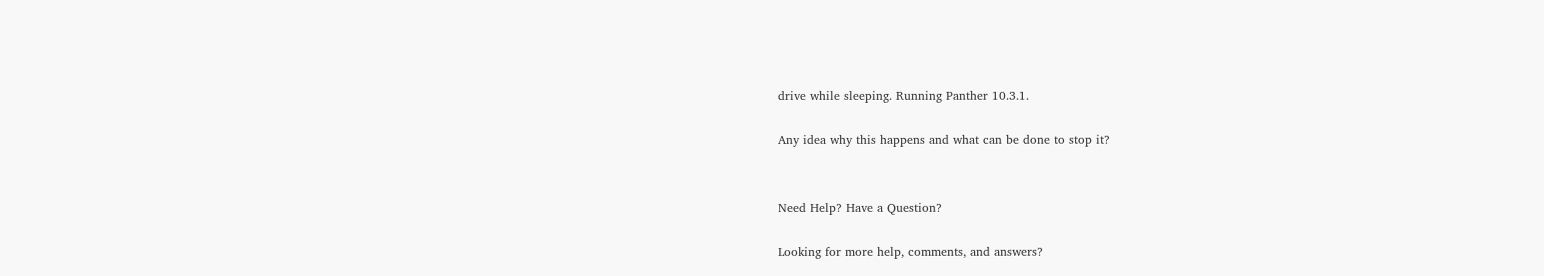drive while sleeping. Running Panther 10.3.1.

Any idea why this happens and what can be done to stop it?


Need Help? Have a Question?

Looking for more help, comments, and answers?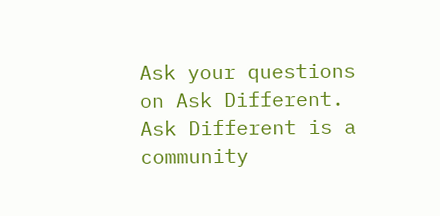Ask your questions on Ask Different. Ask Different is a community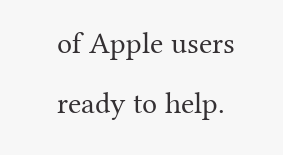of Apple users ready to help.